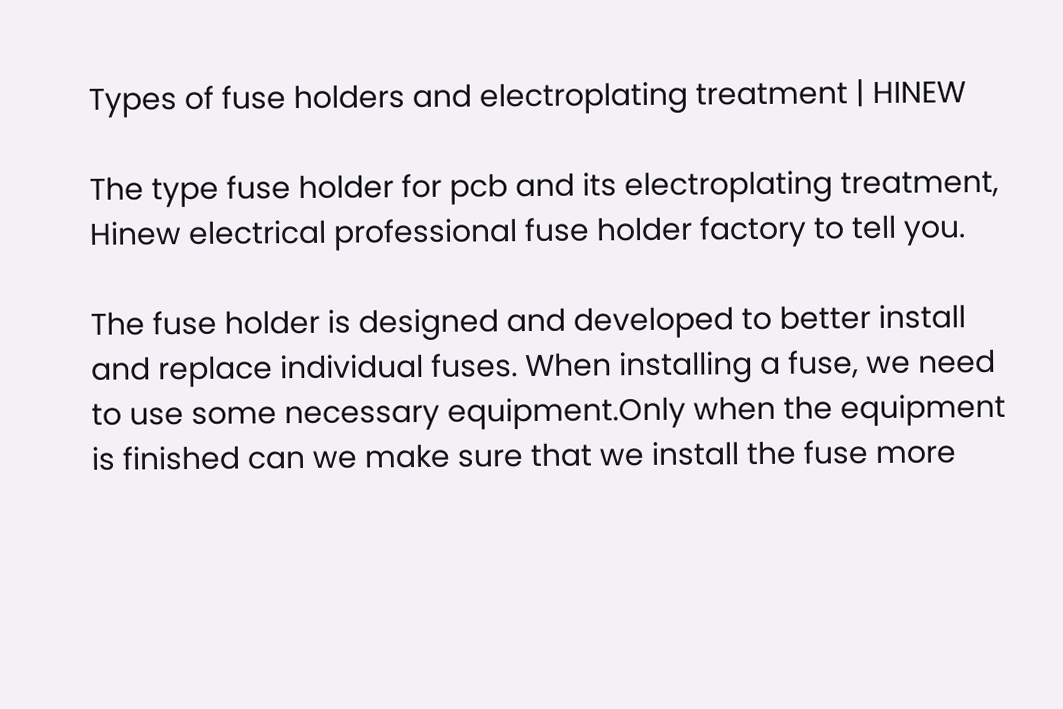Types of fuse holders and electroplating treatment | HINEW

The type fuse holder for pcb and its electroplating treatment, Hinew electrical professional fuse holder factory to tell you.

The fuse holder is designed and developed to better install and replace individual fuses. When installing a fuse, we need to use some necessary equipment.Only when the equipment is finished can we make sure that we install the fuse more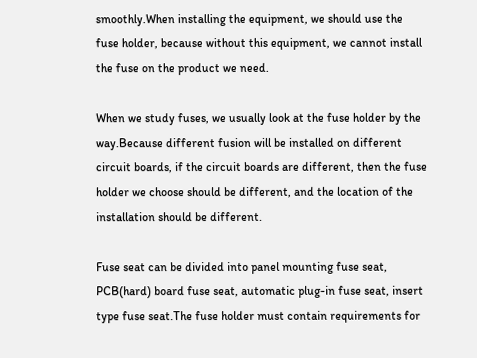smoothly.When installing the equipment, we should use the fuse holder, because without this equipment, we cannot install the fuse on the product we need.

When we study fuses, we usually look at the fuse holder by the way.Because different fusion will be installed on different circuit boards, if the circuit boards are different, then the fuse holder we choose should be different, and the location of the installation should be different.

Fuse seat can be divided into panel mounting fuse seat, PCB(hard) board fuse seat, automatic plug-in fuse seat, insert type fuse seat.The fuse holder must contain requirements for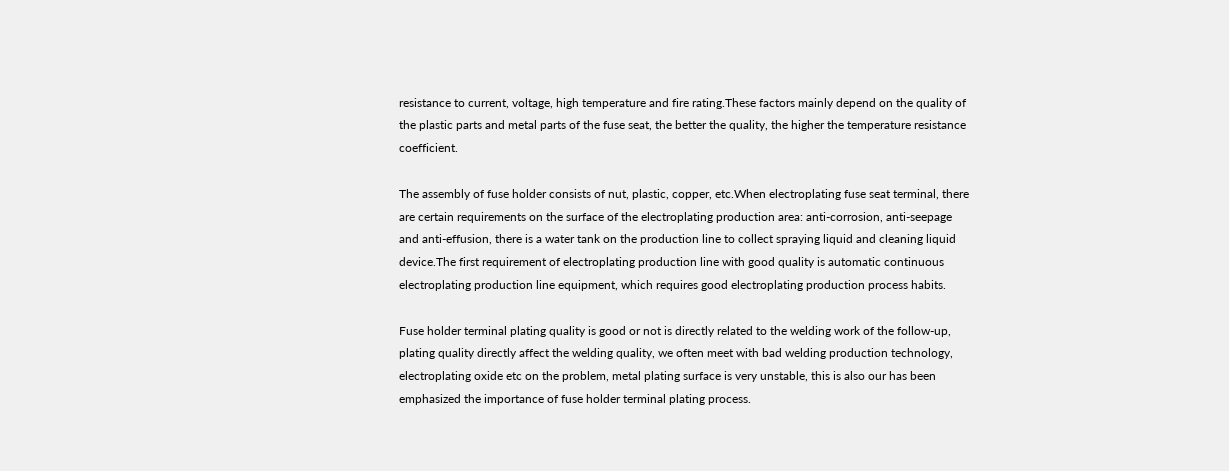resistance to current, voltage, high temperature and fire rating.These factors mainly depend on the quality of the plastic parts and metal parts of the fuse seat, the better the quality, the higher the temperature resistance coefficient.

The assembly of fuse holder consists of nut, plastic, copper, etc.When electroplating fuse seat terminal, there are certain requirements on the surface of the electroplating production area: anti-corrosion, anti-seepage and anti-effusion, there is a water tank on the production line to collect spraying liquid and cleaning liquid device.The first requirement of electroplating production line with good quality is automatic continuous electroplating production line equipment, which requires good electroplating production process habits.

Fuse holder terminal plating quality is good or not is directly related to the welding work of the follow-up, plating quality directly affect the welding quality, we often meet with bad welding production technology, electroplating oxide etc on the problem, metal plating surface is very unstable, this is also our has been emphasized the importance of fuse holder terminal plating process.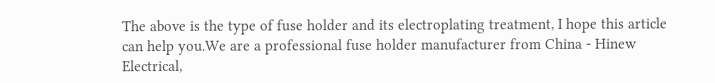The above is the type of fuse holder and its electroplating treatment, I hope this article can help you.We are a professional fuse holder manufacturer from China - Hinew Electrical,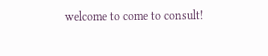welcome to come to consult!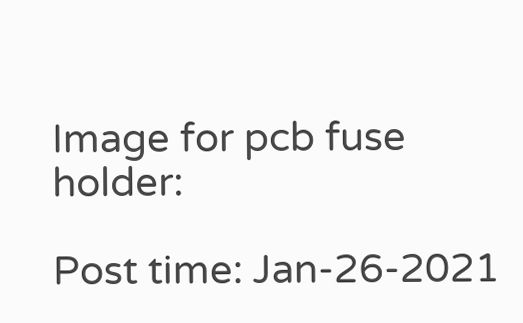Image for pcb fuse holder:

Post time: Jan-26-2021